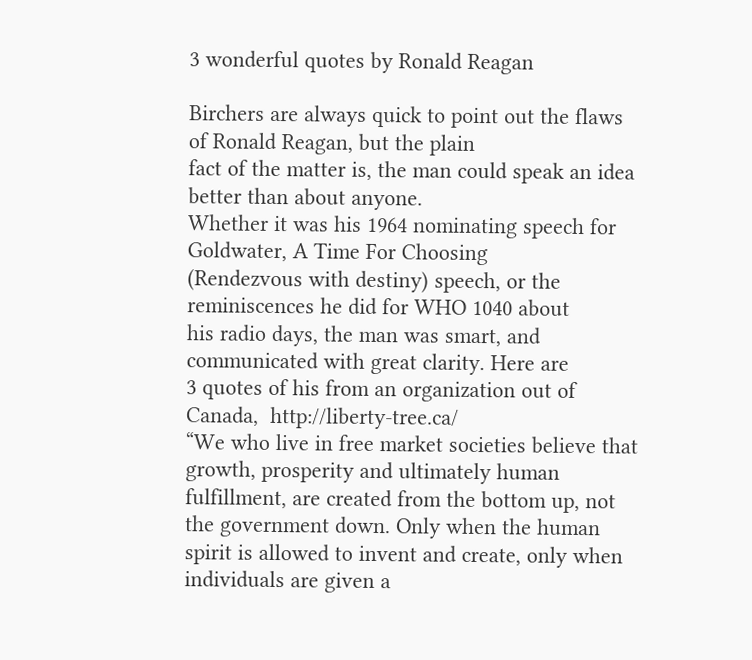3 wonderful quotes by Ronald Reagan

Birchers are always quick to point out the flaws of Ronald Reagan, but the plain
fact of the matter is, the man could speak an idea better than about anyone.
Whether it was his 1964 nominating speech for Goldwater, A Time For Choosing
(Rendezvous with destiny) speech, or the reminiscences he did for WHO 1040 about
his radio days, the man was smart, and communicated with great clarity. Here are
3 quotes of his from an organization out of Canada,  http://liberty-tree.ca/
“We who live in free market societies believe that growth, prosperity and ultimately human
fulfillment, are created from the bottom up, not the government down. Only when the human
spirit is allowed to invent and create, only when individuals are given a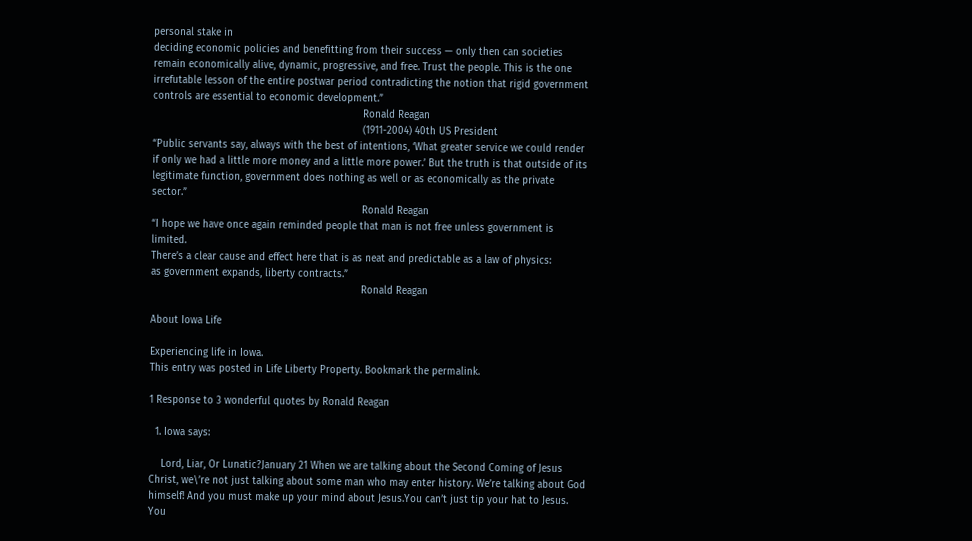personal stake in
deciding economic policies and benefitting from their success — only then can societies
remain economically alive, dynamic, progressive, and free. Trust the people. This is the one
irrefutable lesson of the entire postwar period contradicting the notion that rigid government
controls are essential to economic development.”
                                                                      Ronald Reagan
                                                                      (1911-2004) 40th US President
“Public servants say, always with the best of intentions, ‘What greater service we could render
if only we had a little more money and a little more power.’ But the truth is that outside of its
legitimate function, government does nothing as well or as economically as the private sector.”
                                                                      Ronald Reagan
“I hope we have once again reminded people that man is not free unless government is limited.
There’s a clear cause and effect here that is as neat and predictable as a law of physics:
as government expands, liberty contracts.”
                                                                      Ronald Reagan

About Iowa Life

Experiencing life in Iowa.
This entry was posted in Life Liberty Property. Bookmark the permalink.

1 Response to 3 wonderful quotes by Ronald Reagan

  1. Iowa says:

    Lord, Liar, Or Lunatic?January 21 When we are talking about the Second Coming of Jesus Christ, we\’re not just talking about some man who may enter history. We’re talking about God himself! And you must make up your mind about Jesus.You can’t just tip your hat to Jesus. You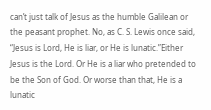can’t just talk of Jesus as the humble Galilean or the peasant prophet. No, as C. S. Lewis once said, “Jesus is Lord, He is liar, or He is lunatic.”Either Jesus is the Lord. Or He is a liar who pretended to be the Son of God. Or worse than that, He is a lunatic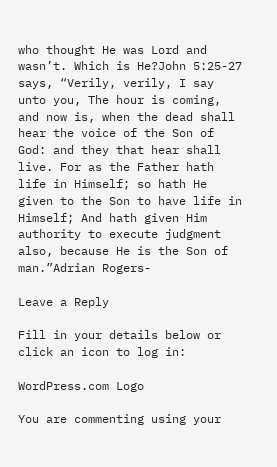who thought He was Lord and wasn’t. Which is He?John 5:25-27 says, “Verily, verily, I say unto you, The hour is coming, and now is, when the dead shall hear the voice of the Son of God: and they that hear shall live. For as the Father hath life in Himself; so hath He given to the Son to have life in Himself; And hath given Him authority to execute judgment also, because He is the Son of man.”Adrian Rogers-

Leave a Reply

Fill in your details below or click an icon to log in:

WordPress.com Logo

You are commenting using your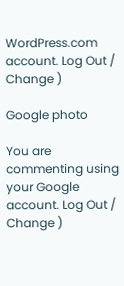WordPress.com account. Log Out /  Change )

Google photo

You are commenting using your Google account. Log Out /  Change )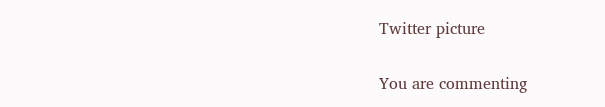Twitter picture

You are commenting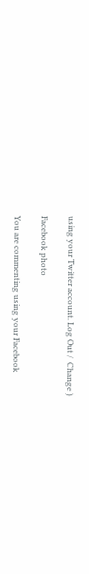using your Twitter account. Log Out /  Change )

Facebook photo

You are commenting using your Facebook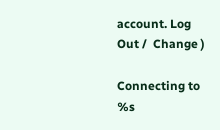account. Log Out /  Change )

Connecting to %s